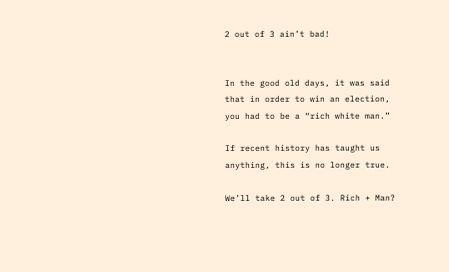2 out of 3 ain’t bad!


In the good old days, it was said that in order to win an election, you had to be a “rich white man.”

If recent history has taught us anything, this is no longer true.

We’ll take 2 out of 3. Rich + Man?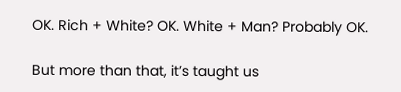OK. Rich + White? OK. White + Man? Probably OK.

But more than that, it’s taught us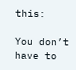this:

You don’t have to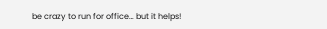be crazy to run for office… but it helps!